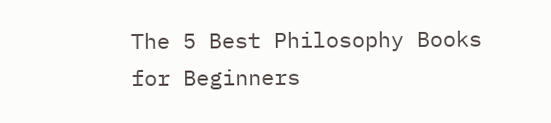The 5 Best Philosophy Books for Beginners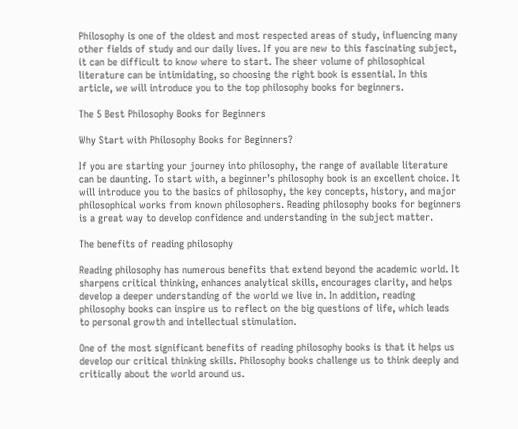Philosophy is one of the oldest and most respected areas of study, influencing many other fields of study and our daily lives. If you are new to this fascinating subject, it can be difficult to know where to start. The sheer volume of philosophical literature can be intimidating, so choosing the right book is essential. In this article, we will introduce you to the top philosophy books for beginners.

The 5 Best Philosophy Books for Beginners

Why Start with Philosophy Books for Beginners?

If you are starting your journey into philosophy, the range of available literature can be daunting. To start with, a beginner’s philosophy book is an excellent choice. It will introduce you to the basics of philosophy, the key concepts, history, and major philosophical works from known philosophers. Reading philosophy books for beginners is a great way to develop confidence and understanding in the subject matter.

The benefits of reading philosophy

Reading philosophy has numerous benefits that extend beyond the academic world. It sharpens critical thinking, enhances analytical skills, encourages clarity, and helps develop a deeper understanding of the world we live in. In addition, reading philosophy books can inspire us to reflect on the big questions of life, which leads to personal growth and intellectual stimulation.

One of the most significant benefits of reading philosophy books is that it helps us develop our critical thinking skills. Philosophy books challenge us to think deeply and critically about the world around us.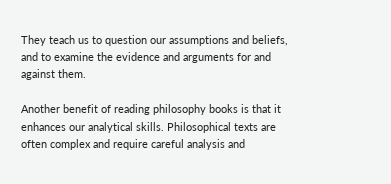They teach us to question our assumptions and beliefs, and to examine the evidence and arguments for and against them.

Another benefit of reading philosophy books is that it enhances our analytical skills. Philosophical texts are often complex and require careful analysis and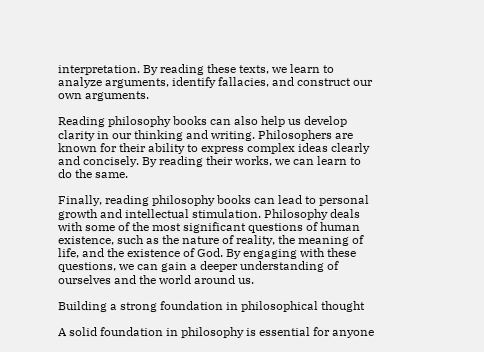interpretation. By reading these texts, we learn to analyze arguments, identify fallacies, and construct our own arguments.

Reading philosophy books can also help us develop clarity in our thinking and writing. Philosophers are known for their ability to express complex ideas clearly and concisely. By reading their works, we can learn to do the same.

Finally, reading philosophy books can lead to personal growth and intellectual stimulation. Philosophy deals with some of the most significant questions of human existence, such as the nature of reality, the meaning of life, and the existence of God. By engaging with these questions, we can gain a deeper understanding of ourselves and the world around us.

Building a strong foundation in philosophical thought

A solid foundation in philosophy is essential for anyone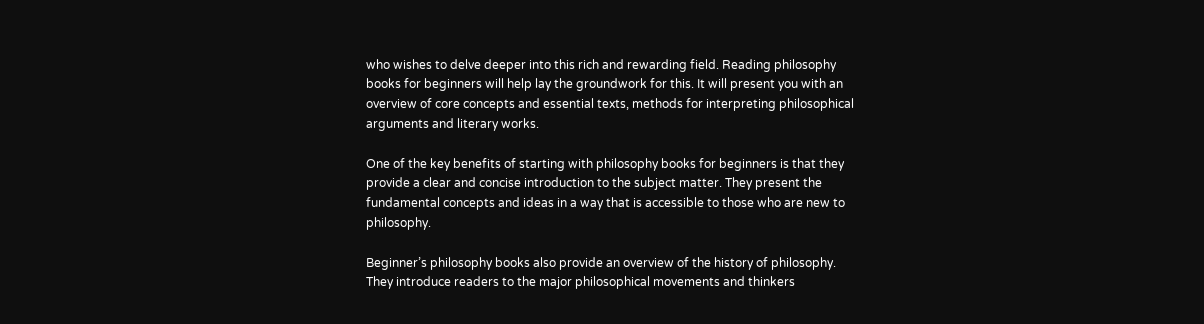who wishes to delve deeper into this rich and rewarding field. Reading philosophy books for beginners will help lay the groundwork for this. It will present you with an overview of core concepts and essential texts, methods for interpreting philosophical arguments and literary works.

One of the key benefits of starting with philosophy books for beginners is that they provide a clear and concise introduction to the subject matter. They present the fundamental concepts and ideas in a way that is accessible to those who are new to philosophy.

Beginner’s philosophy books also provide an overview of the history of philosophy. They introduce readers to the major philosophical movements and thinkers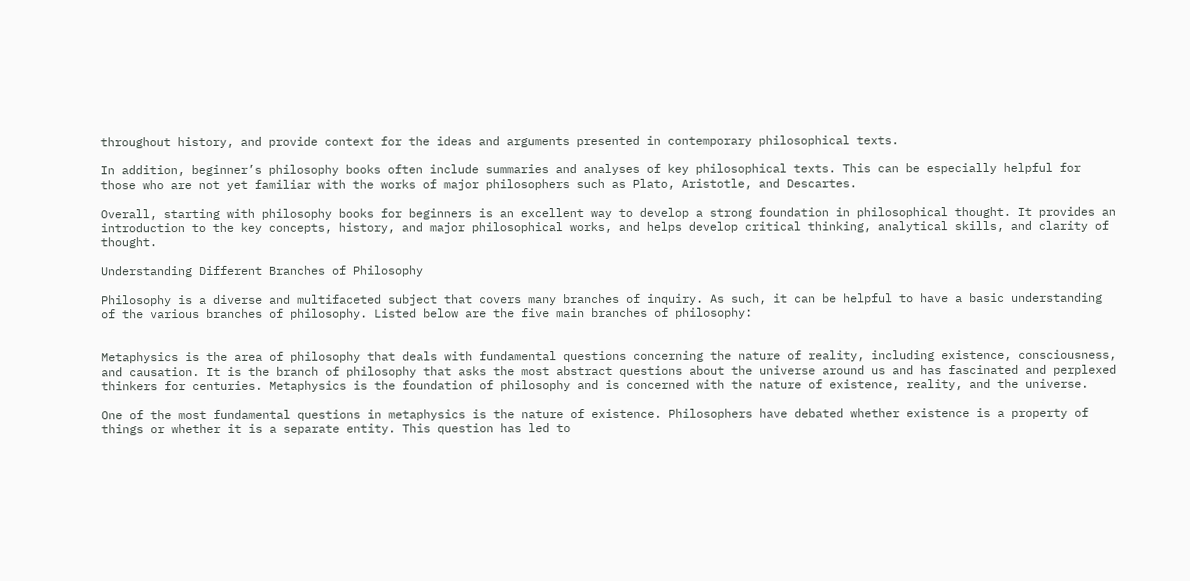throughout history, and provide context for the ideas and arguments presented in contemporary philosophical texts.

In addition, beginner’s philosophy books often include summaries and analyses of key philosophical texts. This can be especially helpful for those who are not yet familiar with the works of major philosophers such as Plato, Aristotle, and Descartes.

Overall, starting with philosophy books for beginners is an excellent way to develop a strong foundation in philosophical thought. It provides an introduction to the key concepts, history, and major philosophical works, and helps develop critical thinking, analytical skills, and clarity of thought.

Understanding Different Branches of Philosophy

Philosophy is a diverse and multifaceted subject that covers many branches of inquiry. As such, it can be helpful to have a basic understanding of the various branches of philosophy. Listed below are the five main branches of philosophy:


Metaphysics is the area of philosophy that deals with fundamental questions concerning the nature of reality, including existence, consciousness, and causation. It is the branch of philosophy that asks the most abstract questions about the universe around us and has fascinated and perplexed thinkers for centuries. Metaphysics is the foundation of philosophy and is concerned with the nature of existence, reality, and the universe.

One of the most fundamental questions in metaphysics is the nature of existence. Philosophers have debated whether existence is a property of things or whether it is a separate entity. This question has led to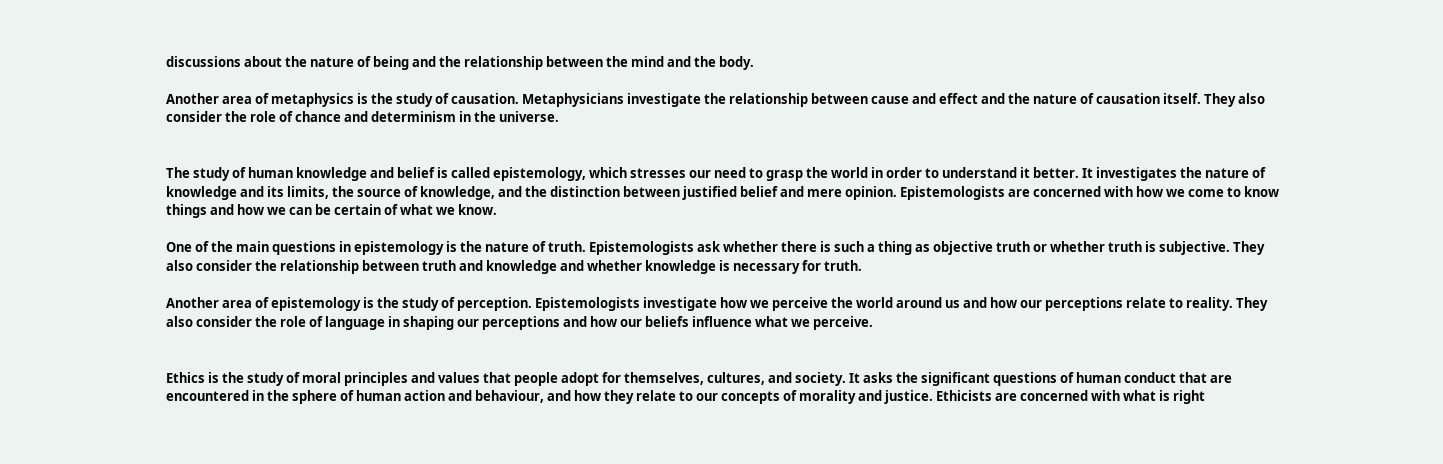discussions about the nature of being and the relationship between the mind and the body.

Another area of metaphysics is the study of causation. Metaphysicians investigate the relationship between cause and effect and the nature of causation itself. They also consider the role of chance and determinism in the universe.


The study of human knowledge and belief is called epistemology, which stresses our need to grasp the world in order to understand it better. It investigates the nature of knowledge and its limits, the source of knowledge, and the distinction between justified belief and mere opinion. Epistemologists are concerned with how we come to know things and how we can be certain of what we know.

One of the main questions in epistemology is the nature of truth. Epistemologists ask whether there is such a thing as objective truth or whether truth is subjective. They also consider the relationship between truth and knowledge and whether knowledge is necessary for truth.

Another area of epistemology is the study of perception. Epistemologists investigate how we perceive the world around us and how our perceptions relate to reality. They also consider the role of language in shaping our perceptions and how our beliefs influence what we perceive.


Ethics is the study of moral principles and values that people adopt for themselves, cultures, and society. It asks the significant questions of human conduct that are encountered in the sphere of human action and behaviour, and how they relate to our concepts of morality and justice. Ethicists are concerned with what is right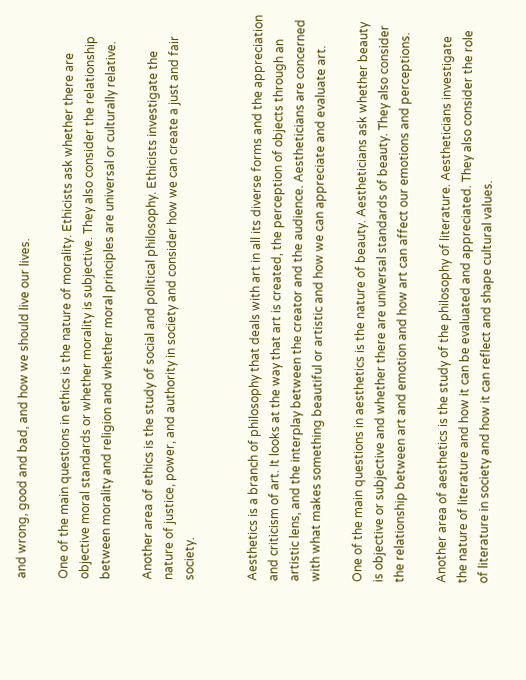and wrong, good and bad, and how we should live our lives.

One of the main questions in ethics is the nature of morality. Ethicists ask whether there are objective moral standards or whether morality is subjective. They also consider the relationship between morality and religion and whether moral principles are universal or culturally relative.

Another area of ethics is the study of social and political philosophy. Ethicists investigate the nature of justice, power, and authority in society and consider how we can create a just and fair society.


Aesthetics is a branch of philosophy that deals with art in all its diverse forms and the appreciation and criticism of art. It looks at the way that art is created, the perception of objects through an artistic lens, and the interplay between the creator and the audience. Aestheticians are concerned with what makes something beautiful or artistic and how we can appreciate and evaluate art.

One of the main questions in aesthetics is the nature of beauty. Aestheticians ask whether beauty is objective or subjective and whether there are universal standards of beauty. They also consider the relationship between art and emotion and how art can affect our emotions and perceptions.

Another area of aesthetics is the study of the philosophy of literature. Aestheticians investigate the nature of literature and how it can be evaluated and appreciated. They also consider the role of literature in society and how it can reflect and shape cultural values.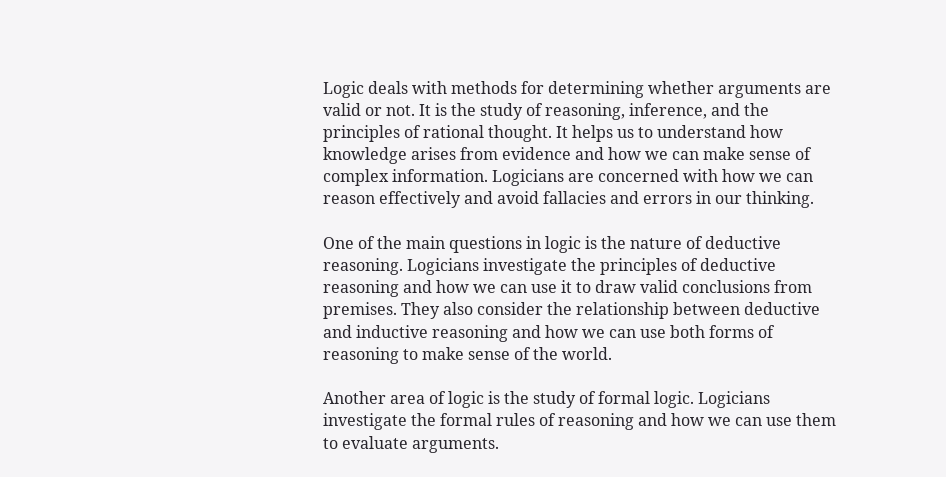Logic deals with methods for determining whether arguments are valid or not. It is the study of reasoning, inference, and the principles of rational thought. It helps us to understand how knowledge arises from evidence and how we can make sense of complex information. Logicians are concerned with how we can reason effectively and avoid fallacies and errors in our thinking.

One of the main questions in logic is the nature of deductive reasoning. Logicians investigate the principles of deductive reasoning and how we can use it to draw valid conclusions from premises. They also consider the relationship between deductive and inductive reasoning and how we can use both forms of reasoning to make sense of the world.

Another area of logic is the study of formal logic. Logicians investigate the formal rules of reasoning and how we can use them to evaluate arguments.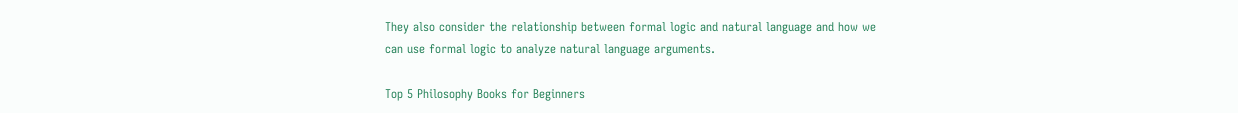They also consider the relationship between formal logic and natural language and how we can use formal logic to analyze natural language arguments.

Top 5 Philosophy Books for Beginners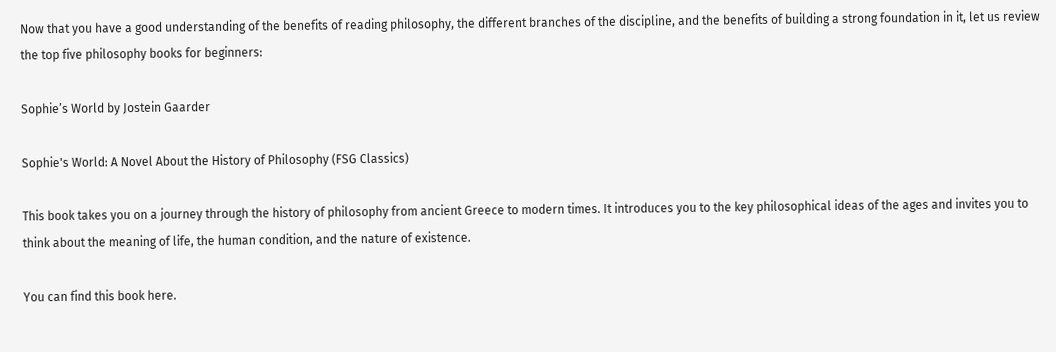Now that you have a good understanding of the benefits of reading philosophy, the different branches of the discipline, and the benefits of building a strong foundation in it, let us review the top five philosophy books for beginners:

Sophie’s World by Jostein Gaarder

Sophie's World: A Novel About the History of Philosophy (FSG Classics)

This book takes you on a journey through the history of philosophy from ancient Greece to modern times. It introduces you to the key philosophical ideas of the ages and invites you to think about the meaning of life, the human condition, and the nature of existence.

You can find this book here.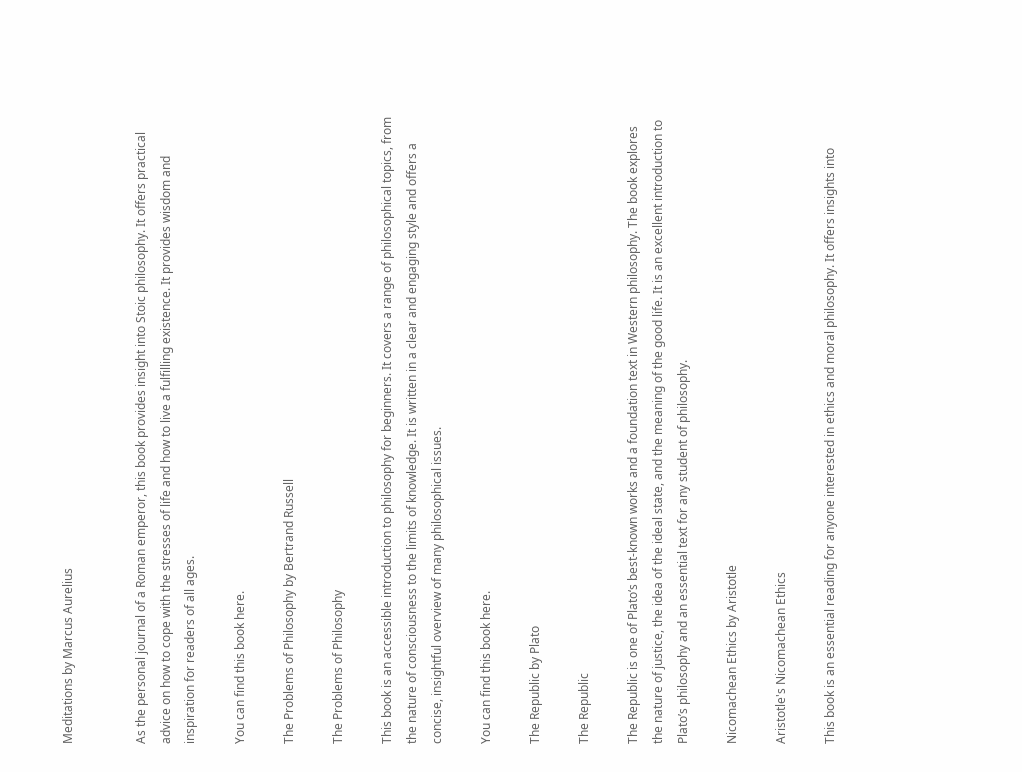Meditations by Marcus Aurelius


As the personal journal of a Roman emperor, this book provides insight into Stoic philosophy. It offers practical advice on how to cope with the stresses of life and how to live a fulfilling existence. It provides wisdom and inspiration for readers of all ages.

You can find this book here.

The Problems of Philosophy by Bertrand Russell

The Problems of Philosophy

This book is an accessible introduction to philosophy for beginners. It covers a range of philosophical topics, from the nature of consciousness to the limits of knowledge. It is written in a clear and engaging style and offers a concise, insightful overview of many philosophical issues.

You can find this book here.

The Republic by Plato

The Republic

The Republic is one of Plato‘s best-known works and a foundation text in Western philosophy. The book explores the nature of justice, the idea of the ideal state, and the meaning of the good life. It is an excellent introduction to Plato’s philosophy and an essential text for any student of philosophy.

Nicomachean Ethics by Aristotle

Aristotle's Nicomachean Ethics

This book is an essential reading for anyone interested in ethics and moral philosophy. It offers insights into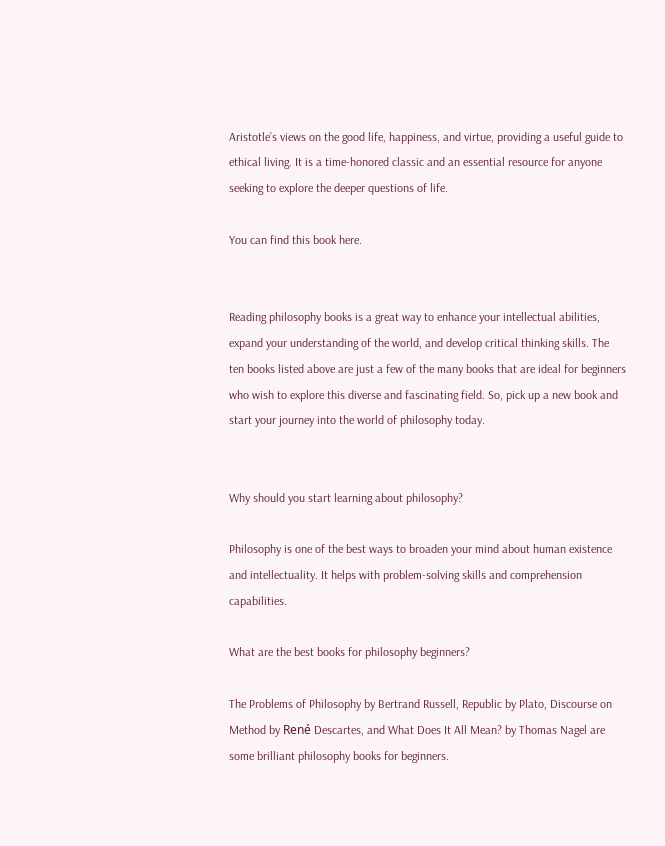Aristotle’s views on the good life, happiness, and virtue, providing a useful guide to ethical living. It is a time-honored classic and an essential resource for anyone seeking to explore the deeper questions of life.

You can find this book here.


Reading philosophy books is a great way to enhance your intellectual abilities, expand your understanding of the world, and develop critical thinking skills. The ten books listed above are just a few of the many books that are ideal for beginners who wish to explore this diverse and fascinating field. So, pick up a new book and start your journey into the world of philosophy today.


Why should you start learning about philosophy?

Philosophy is one of the best ways to broaden your mind about human existence and intellectuality. It helps with problem-solving skills and comprehension capabilities.

What are the best books for philosophy beginners?

The Problems of Philosophy by Bertrand Russell, Republic by Plato, Discourse on Method by René Descartes, and What Does It All Mean? by Thomas Nagel are some brilliant philosophy books for beginners.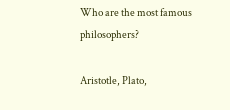Who are the most famous philosophers?

Aristotle, Plato,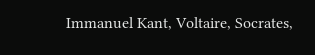Immanuel Kant, Voltaire, Socrates,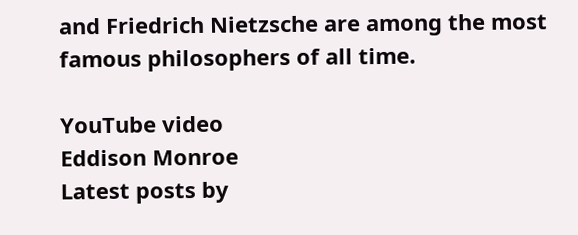and Friedrich Nietzsche are among the most famous philosophers of all time.

YouTube video
Eddison Monroe
Latest posts by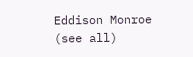Eddison Monroe (see all)